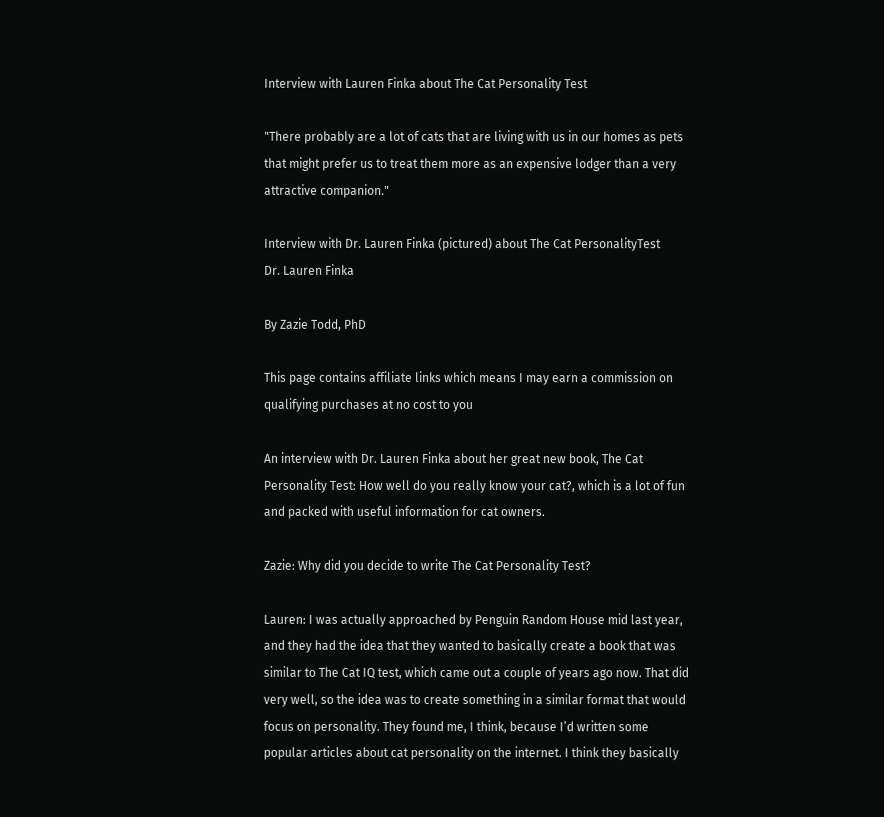Interview with Lauren Finka about The Cat Personality Test

"There probably are a lot of cats that are living with us in our homes as pets that might prefer us to treat them more as an expensive lodger than a very attractive companion."

Interview with Dr. Lauren Finka (pictured) about The Cat PersonalityTest
Dr. Lauren Finka

By Zazie Todd, PhD

This page contains affiliate links which means I may earn a commission on qualifying purchases at no cost to you

An interview with Dr. Lauren Finka about her great new book, The Cat Personality Test: How well do you really know your cat?, which is a lot of fun and packed with useful information for cat owners.

Zazie: Why did you decide to write The Cat Personality Test?

Lauren: I was actually approached by Penguin Random House mid last year, and they had the idea that they wanted to basically create a book that was similar to The Cat IQ test, which came out a couple of years ago now. That did very well, so the idea was to create something in a similar format that would focus on personality. They found me, I think, because I’d written some popular articles about cat personality on the internet. I think they basically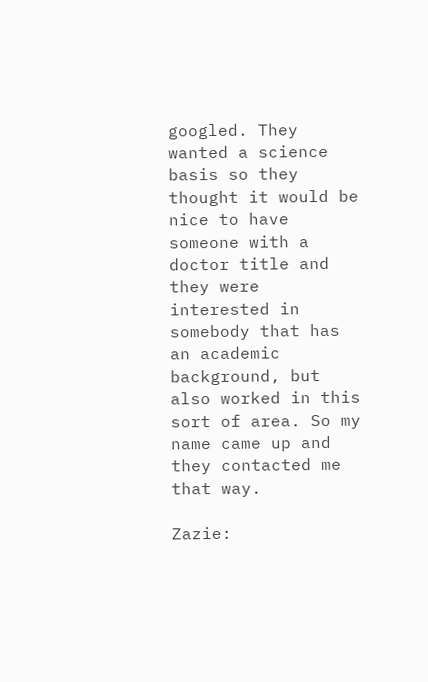googled. They wanted a science basis so they thought it would be nice to have someone with a doctor title and they were interested in somebody that has an academic background, but also worked in this sort of area. So my name came up and they contacted me that way.

Zazie: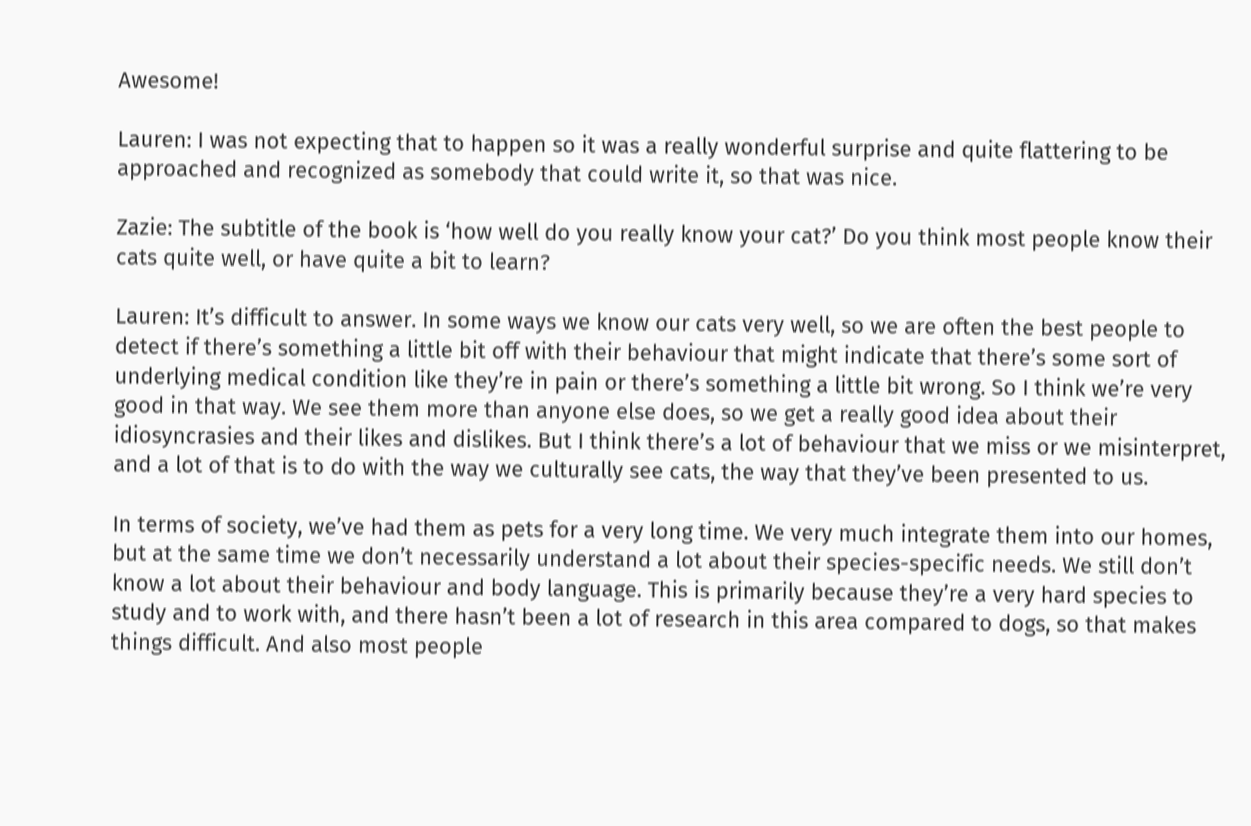Awesome!

Lauren: I was not expecting that to happen so it was a really wonderful surprise and quite flattering to be approached and recognized as somebody that could write it, so that was nice.

Zazie: The subtitle of the book is ‘how well do you really know your cat?’ Do you think most people know their cats quite well, or have quite a bit to learn?

Lauren: It’s difficult to answer. In some ways we know our cats very well, so we are often the best people to detect if there’s something a little bit off with their behaviour that might indicate that there’s some sort of underlying medical condition like they’re in pain or there’s something a little bit wrong. So I think we’re very good in that way. We see them more than anyone else does, so we get a really good idea about their idiosyncrasies and their likes and dislikes. But I think there’s a lot of behaviour that we miss or we misinterpret, and a lot of that is to do with the way we culturally see cats, the way that they’ve been presented to us.

In terms of society, we’ve had them as pets for a very long time. We very much integrate them into our homes, but at the same time we don’t necessarily understand a lot about their species-specific needs. We still don’t know a lot about their behaviour and body language. This is primarily because they’re a very hard species to study and to work with, and there hasn’t been a lot of research in this area compared to dogs, so that makes things difficult. And also most people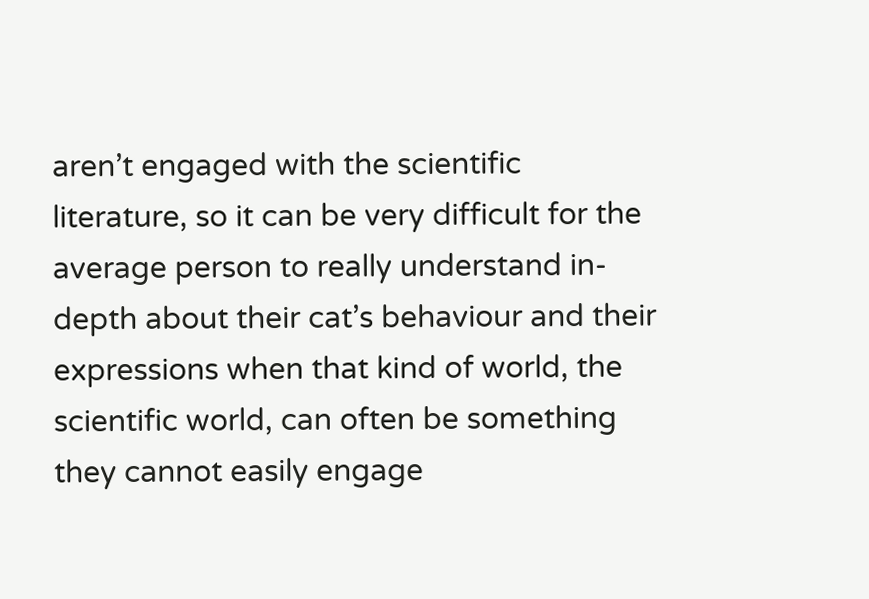aren’t engaged with the scientific literature, so it can be very difficult for the average person to really understand in-depth about their cat’s behaviour and their expressions when that kind of world, the scientific world, can often be something they cannot easily engage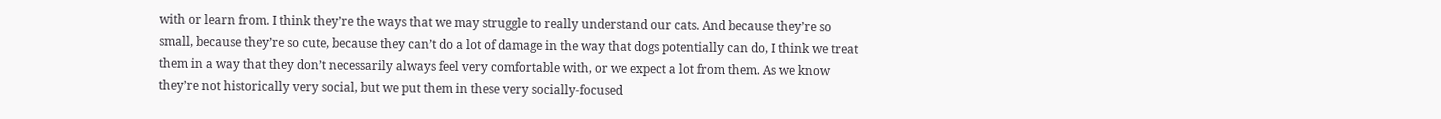with or learn from. I think they’re the ways that we may struggle to really understand our cats. And because they’re so small, because they’re so cute, because they can’t do a lot of damage in the way that dogs potentially can do, I think we treat them in a way that they don’t necessarily always feel very comfortable with, or we expect a lot from them. As we know they’re not historically very social, but we put them in these very socially-focused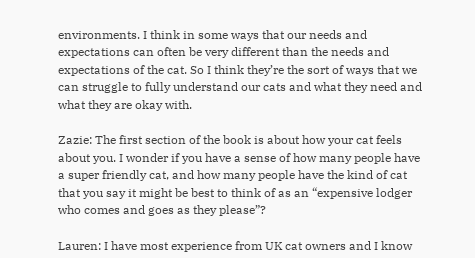environments. I think in some ways that our needs and expectations can often be very different than the needs and expectations of the cat. So I think they’re the sort of ways that we can struggle to fully understand our cats and what they need and what they are okay with.

Zazie: The first section of the book is about how your cat feels about you. I wonder if you have a sense of how many people have a super friendly cat, and how many people have the kind of cat that you say it might be best to think of as an “expensive lodger who comes and goes as they please”?

Lauren: I have most experience from UK cat owners and I know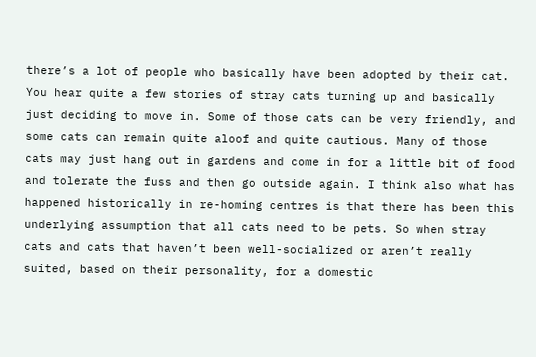there’s a lot of people who basically have been adopted by their cat. You hear quite a few stories of stray cats turning up and basically just deciding to move in. Some of those cats can be very friendly, and some cats can remain quite aloof and quite cautious. Many of those cats may just hang out in gardens and come in for a little bit of food and tolerate the fuss and then go outside again. I think also what has happened historically in re-homing centres is that there has been this underlying assumption that all cats need to be pets. So when stray cats and cats that haven’t been well-socialized or aren’t really suited, based on their personality, for a domestic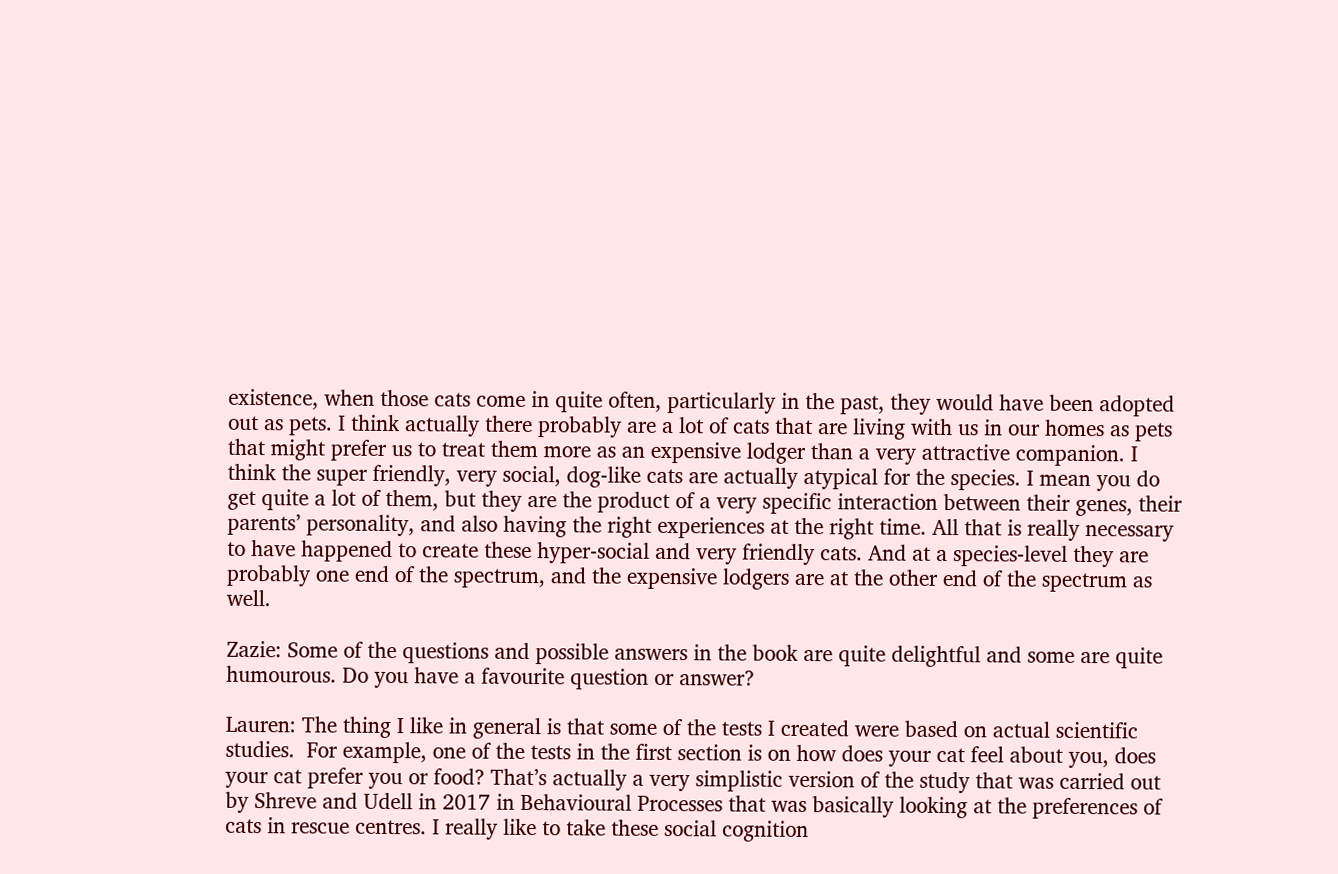existence, when those cats come in quite often, particularly in the past, they would have been adopted out as pets. I think actually there probably are a lot of cats that are living with us in our homes as pets that might prefer us to treat them more as an expensive lodger than a very attractive companion. I think the super friendly, very social, dog-like cats are actually atypical for the species. I mean you do get quite a lot of them, but they are the product of a very specific interaction between their genes, their parents’ personality, and also having the right experiences at the right time. All that is really necessary to have happened to create these hyper-social and very friendly cats. And at a species-level they are probably one end of the spectrum, and the expensive lodgers are at the other end of the spectrum as well.

Zazie: Some of the questions and possible answers in the book are quite delightful and some are quite humourous. Do you have a favourite question or answer?

Lauren: The thing I like in general is that some of the tests I created were based on actual scientific studies.  For example, one of the tests in the first section is on how does your cat feel about you, does your cat prefer you or food? That’s actually a very simplistic version of the study that was carried out by Shreve and Udell in 2017 in Behavioural Processes that was basically looking at the preferences of cats in rescue centres. I really like to take these social cognition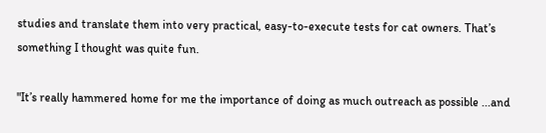studies and translate them into very practical, easy-to-execute tests for cat owners. That’s something I thought was quite fun.

"It’s really hammered home for me the importance of doing as much outreach as possible ...and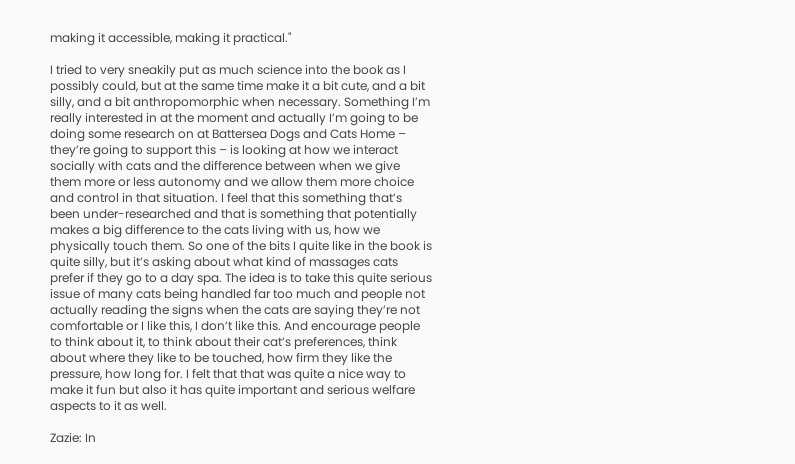making it accessible, making it practical."

I tried to very sneakily put as much science into the book as I possibly could, but at the same time make it a bit cute, and a bit silly, and a bit anthropomorphic when necessary. Something I’m really interested in at the moment and actually I’m going to be doing some research on at Battersea Dogs and Cats Home – they’re going to support this – is looking at how we interact socially with cats and the difference between when we give them more or less autonomy and we allow them more choice and control in that situation. I feel that this something that’s been under-researched and that is something that potentially makes a big difference to the cats living with us, how we physically touch them. So one of the bits I quite like in the book is quite silly, but it’s asking about what kind of massages cats prefer if they go to a day spa. The idea is to take this quite serious issue of many cats being handled far too much and people not actually reading the signs when the cats are saying they’re not comfortable or I like this, I don’t like this. And encourage people to think about it, to think about their cat’s preferences, think about where they like to be touched, how firm they like the pressure, how long for. I felt that that was quite a nice way to make it fun but also it has quite important and serious welfare aspects to it as well.

Zazie: In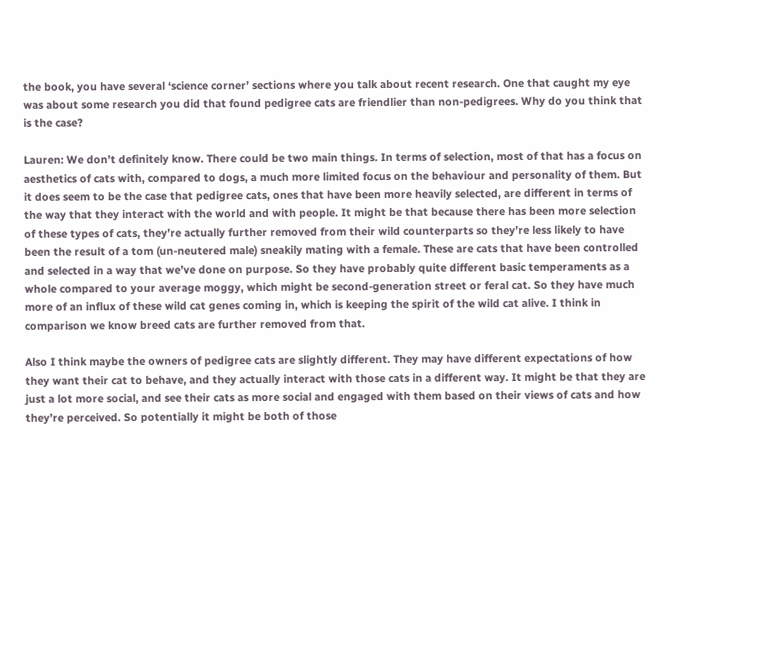the book, you have several ‘science corner’ sections where you talk about recent research. One that caught my eye was about some research you did that found pedigree cats are friendlier than non-pedigrees. Why do you think that is the case?

Lauren: We don’t definitely know. There could be two main things. In terms of selection, most of that has a focus on aesthetics of cats with, compared to dogs, a much more limited focus on the behaviour and personality of them. But it does seem to be the case that pedigree cats, ones that have been more heavily selected, are different in terms of the way that they interact with the world and with people. It might be that because there has been more selection of these types of cats, they’re actually further removed from their wild counterparts so they’re less likely to have been the result of a tom (un-neutered male) sneakily mating with a female. These are cats that have been controlled and selected in a way that we’ve done on purpose. So they have probably quite different basic temperaments as a whole compared to your average moggy, which might be second-generation street or feral cat. So they have much more of an influx of these wild cat genes coming in, which is keeping the spirit of the wild cat alive. I think in comparison we know breed cats are further removed from that.

Also I think maybe the owners of pedigree cats are slightly different. They may have different expectations of how they want their cat to behave, and they actually interact with those cats in a different way. It might be that they are just a lot more social, and see their cats as more social and engaged with them based on their views of cats and how they’re perceived. So potentially it might be both of those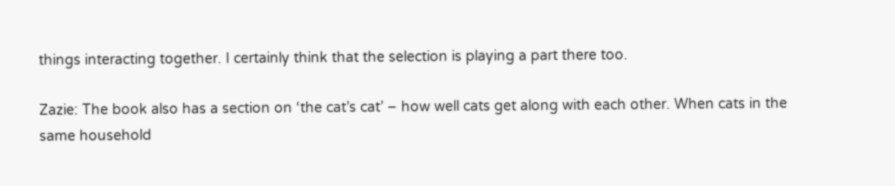things interacting together. I certainly think that the selection is playing a part there too.

Zazie: The book also has a section on ‘the cat’s cat’ – how well cats get along with each other. When cats in the same household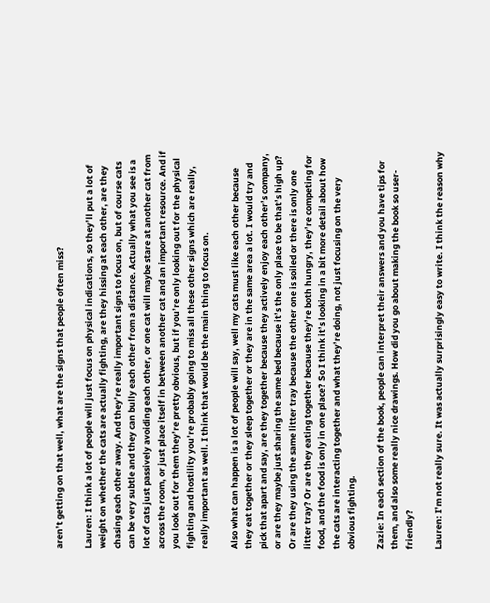aren’t getting on that well, what are the signs that people often miss?

Lauren: I think a lot of people will just focus on physical indications, so they’ll put a lot of weight on whether the cats are actually fighting, are they hissing at each other, are they chasing each other away. And they’re really important signs to focus on, but of course cats can be very subtle and they can bully each other from a distance. Actually what you see is a lot of cats just passively avoiding each other, or one cat will maybe stare at another cat from across the room, or just place itself in between another cat and an important resource. And if you look out for them they’re pretty obvious, but if you’re only looking out for the physical fighting and hostility you’re probably going to miss all these other signs which are really, really important as well. I think that would be the main thing to focus on.

Also what can happen is a lot of people will say, well my cats must like each other because they eat together or they sleep together or they are in the same area a lot. I would try and pick that apart and say, are they together because they actively enjoy each other’s company, or are they maybe just sharing the same bed because it’s the only place to be that’s high up? Or are they using the same litter tray because the other one is soiled or there is only one litter tray? Or are they eating together because they’re both hungry, they’re competing for food, and the food is only in one place? So I think it’s looking in a bit more detail about how the cats are interacting together and what they’re doing, not just focusing on the very obvious fighting.

Zazie: In each section of the book, people can interpret their answers and you have tips for them, and also some really nice drawings. How did you go about making the book so user-friendly?

Lauren: I’m not really sure. It was actually surprisingly easy to write. I think the reason why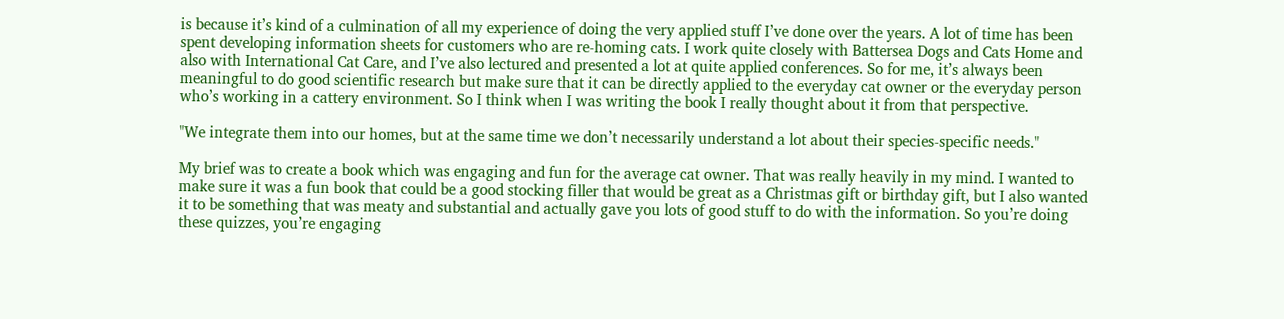is because it’s kind of a culmination of all my experience of doing the very applied stuff I’ve done over the years. A lot of time has been spent developing information sheets for customers who are re-homing cats. I work quite closely with Battersea Dogs and Cats Home and also with International Cat Care, and I’ve also lectured and presented a lot at quite applied conferences. So for me, it’s always been meaningful to do good scientific research but make sure that it can be directly applied to the everyday cat owner or the everyday person who’s working in a cattery environment. So I think when I was writing the book I really thought about it from that perspective.

"We integrate them into our homes, but at the same time we don’t necessarily understand a lot about their species-specific needs."

My brief was to create a book which was engaging and fun for the average cat owner. That was really heavily in my mind. I wanted to make sure it was a fun book that could be a good stocking filler that would be great as a Christmas gift or birthday gift, but I also wanted it to be something that was meaty and substantial and actually gave you lots of good stuff to do with the information. So you’re doing these quizzes, you’re engaging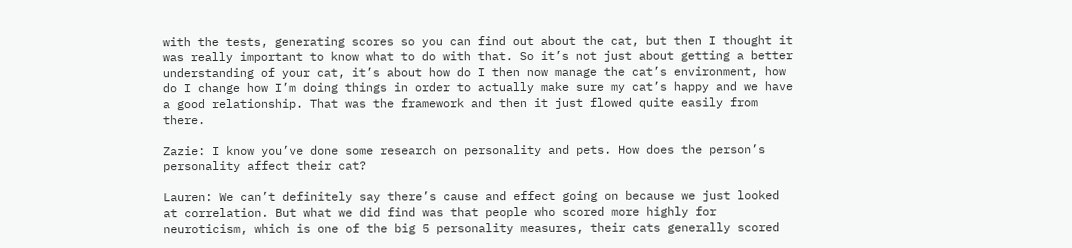with the tests, generating scores so you can find out about the cat, but then I thought it was really important to know what to do with that. So it’s not just about getting a better understanding of your cat, it’s about how do I then now manage the cat’s environment, how do I change how I’m doing things in order to actually make sure my cat’s happy and we have a good relationship. That was the framework and then it just flowed quite easily from there.

Zazie: I know you’ve done some research on personality and pets. How does the person’s personality affect their cat?

Lauren: We can’t definitely say there’s cause and effect going on because we just looked at correlation. But what we did find was that people who scored more highly for neuroticism, which is one of the big 5 personality measures, their cats generally scored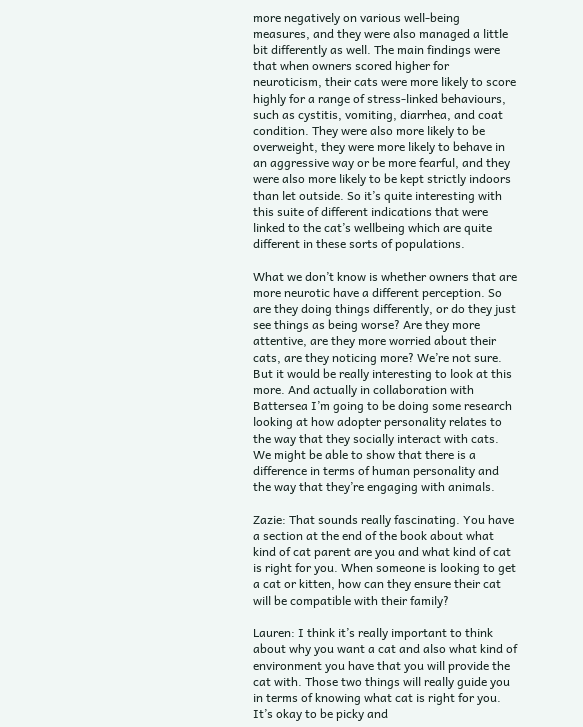more negatively on various well-being measures, and they were also managed a little bit differently as well. The main findings were that when owners scored higher for neuroticism, their cats were more likely to score highly for a range of stress-linked behaviours, such as cystitis, vomiting, diarrhea, and coat condition. They were also more likely to be overweight, they were more likely to behave in an aggressive way or be more fearful, and they were also more likely to be kept strictly indoors than let outside. So it’s quite interesting with this suite of different indications that were linked to the cat’s wellbeing which are quite different in these sorts of populations.

What we don’t know is whether owners that are more neurotic have a different perception. So are they doing things differently, or do they just see things as being worse? Are they more attentive, are they more worried about their cats, are they noticing more? We’re not sure. But it would be really interesting to look at this more. And actually in collaboration with Battersea I’m going to be doing some research looking at how adopter personality relates to the way that they socially interact with cats. We might be able to show that there is a difference in terms of human personality and the way that they’re engaging with animals.

Zazie: That sounds really fascinating. You have a section at the end of the book about what kind of cat parent are you and what kind of cat is right for you. When someone is looking to get a cat or kitten, how can they ensure their cat will be compatible with their family?

Lauren: I think it’s really important to think about why you want a cat and also what kind of environment you have that you will provide the cat with. Those two things will really guide you in terms of knowing what cat is right for you. It’s okay to be picky and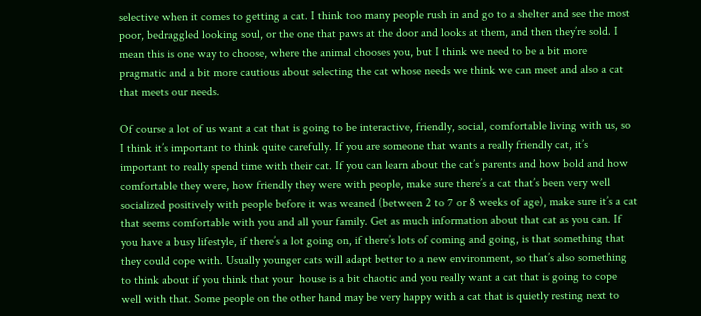selective when it comes to getting a cat. I think too many people rush in and go to a shelter and see the most poor, bedraggled looking soul, or the one that paws at the door and looks at them, and then they’re sold. I mean this is one way to choose, where the animal chooses you, but I think we need to be a bit more pragmatic and a bit more cautious about selecting the cat whose needs we think we can meet and also a cat that meets our needs.

Of course a lot of us want a cat that is going to be interactive, friendly, social, comfortable living with us, so I think it’s important to think quite carefully. If you are someone that wants a really friendly cat, it’s important to really spend time with their cat. If you can learn about the cat’s parents and how bold and how comfortable they were, how friendly they were with people, make sure there’s a cat that’s been very well socialized positively with people before it was weaned (between 2 to 7 or 8 weeks of age), make sure it’s a cat that seems comfortable with you and all your family. Get as much information about that cat as you can. If you have a busy lifestyle, if there’s a lot going on, if there’s lots of coming and going, is that something that they could cope with. Usually younger cats will adapt better to a new environment, so that’s also something to think about if you think that your  house is a bit chaotic and you really want a cat that is going to cope well with that. Some people on the other hand may be very happy with a cat that is quietly resting next to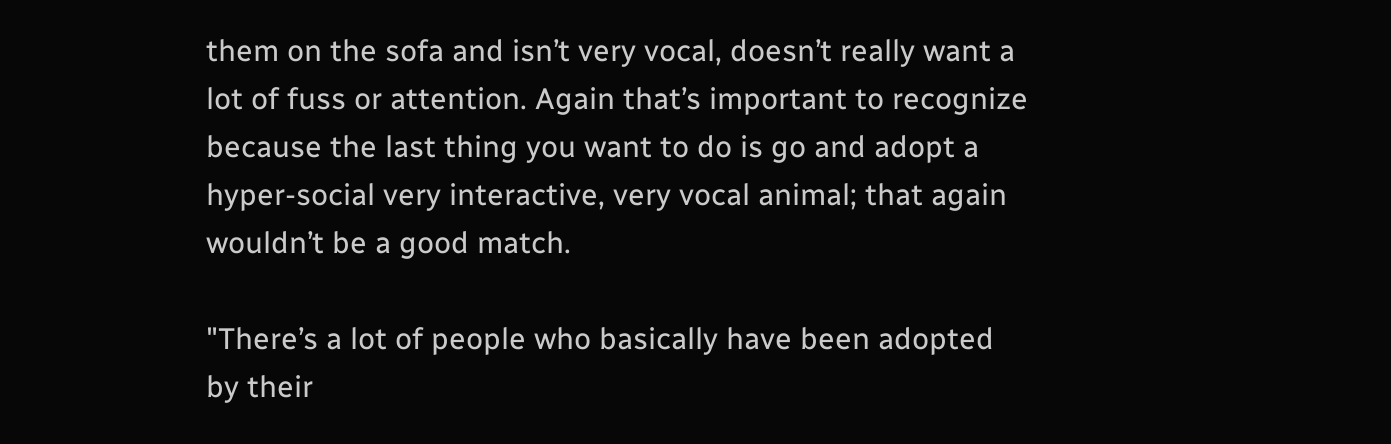them on the sofa and isn’t very vocal, doesn’t really want a lot of fuss or attention. Again that’s important to recognize because the last thing you want to do is go and adopt a hyper-social very interactive, very vocal animal; that again wouldn’t be a good match.

"There’s a lot of people who basically have been adopted by their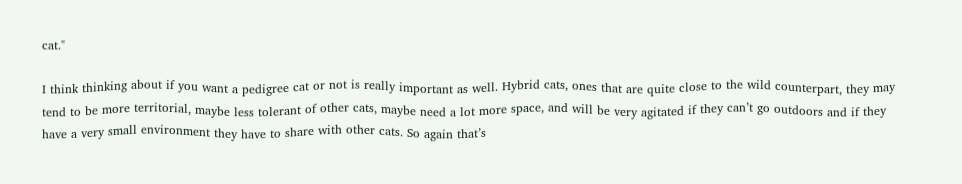cat."

I think thinking about if you want a pedigree cat or not is really important as well. Hybrid cats, ones that are quite close to the wild counterpart, they may tend to be more territorial, maybe less tolerant of other cats, maybe need a lot more space, and will be very agitated if they can’t go outdoors and if they have a very small environment they have to share with other cats. So again that’s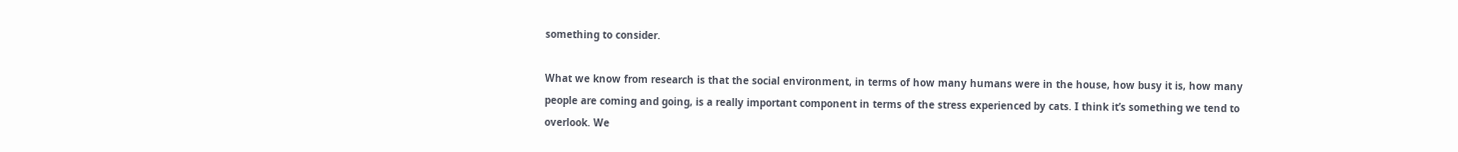something to consider.

What we know from research is that the social environment, in terms of how many humans were in the house, how busy it is, how many people are coming and going, is a really important component in terms of the stress experienced by cats. I think it’s something we tend to overlook. We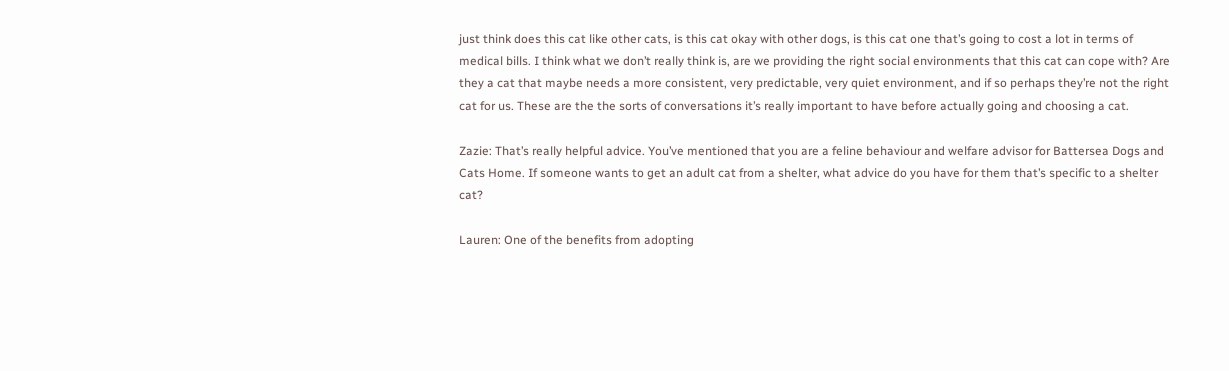just think does this cat like other cats, is this cat okay with other dogs, is this cat one that’s going to cost a lot in terms of medical bills. I think what we don’t really think is, are we providing the right social environments that this cat can cope with? Are they a cat that maybe needs a more consistent, very predictable, very quiet environment, and if so perhaps they’re not the right cat for us. These are the the sorts of conversations it’s really important to have before actually going and choosing a cat.

Zazie: That’s really helpful advice. You’ve mentioned that you are a feline behaviour and welfare advisor for Battersea Dogs and Cats Home. If someone wants to get an adult cat from a shelter, what advice do you have for them that’s specific to a shelter cat?

Lauren: One of the benefits from adopting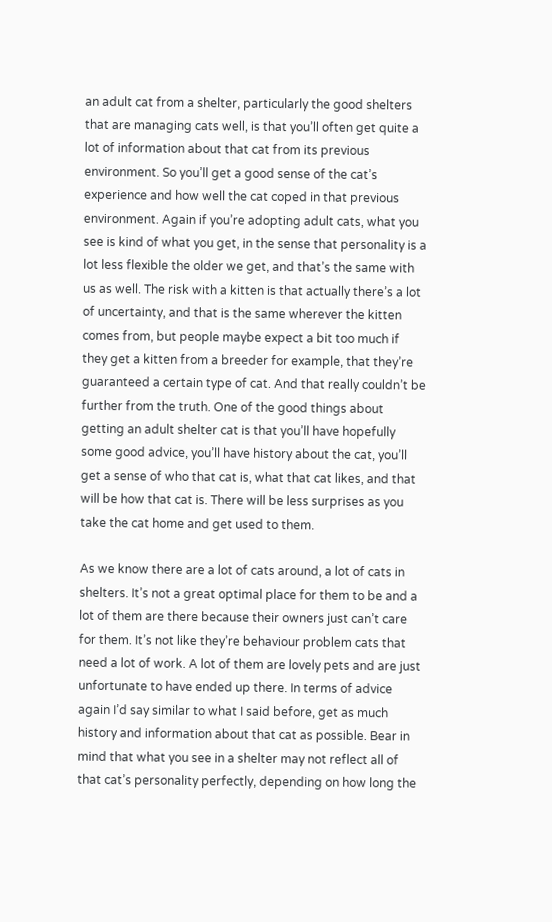an adult cat from a shelter, particularly the good shelters that are managing cats well, is that you’ll often get quite a lot of information about that cat from its previous environment. So you’ll get a good sense of the cat’s experience and how well the cat coped in that previous environment. Again if you’re adopting adult cats, what you see is kind of what you get, in the sense that personality is a lot less flexible the older we get, and that’s the same with us as well. The risk with a kitten is that actually there’s a lot of uncertainty, and that is the same wherever the kitten comes from, but people maybe expect a bit too much if they get a kitten from a breeder for example, that they’re guaranteed a certain type of cat. And that really couldn’t be further from the truth. One of the good things about getting an adult shelter cat is that you’ll have hopefully some good advice, you’ll have history about the cat, you’ll get a sense of who that cat is, what that cat likes, and that will be how that cat is. There will be less surprises as you take the cat home and get used to them.

As we know there are a lot of cats around, a lot of cats in shelters. It’s not a great optimal place for them to be and a lot of them are there because their owners just can’t care for them. It’s not like they’re behaviour problem cats that need a lot of work. A lot of them are lovely pets and are just unfortunate to have ended up there. In terms of advice again I’d say similar to what I said before, get as much history and information about that cat as possible. Bear in mind that what you see in a shelter may not reflect all of that cat’s personality perfectly, depending on how long the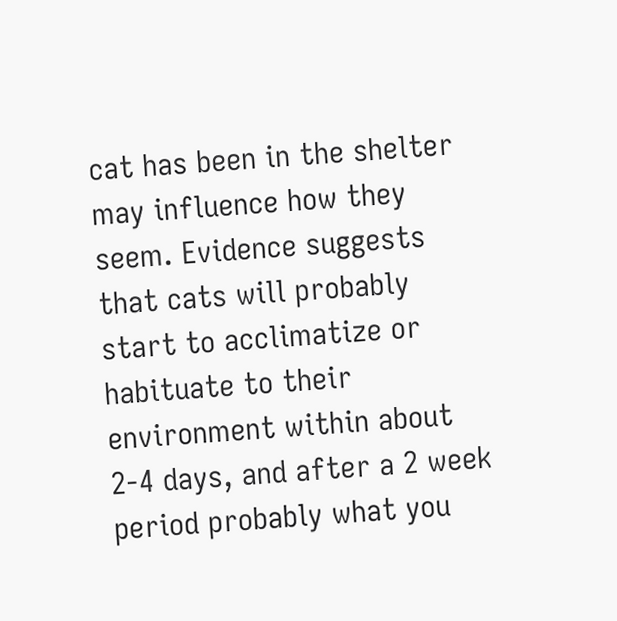cat has been in the shelter may influence how they seem. Evidence suggests that cats will probably start to acclimatize or habituate to their environment within about 2-4 days, and after a 2 week period probably what you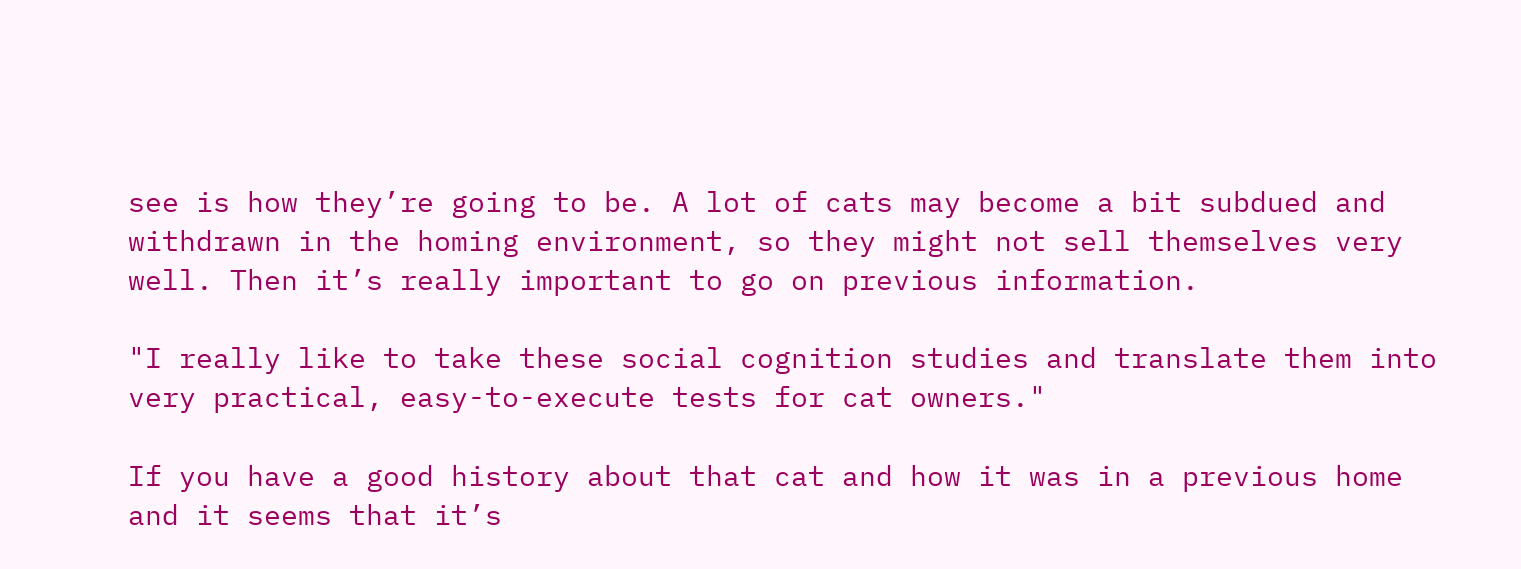see is how they’re going to be. A lot of cats may become a bit subdued and withdrawn in the homing environment, so they might not sell themselves very well. Then it’s really important to go on previous information.

"I really like to take these social cognition studies and translate them into very practical, easy-to-execute tests for cat owners."

If you have a good history about that cat and how it was in a previous home and it seems that it’s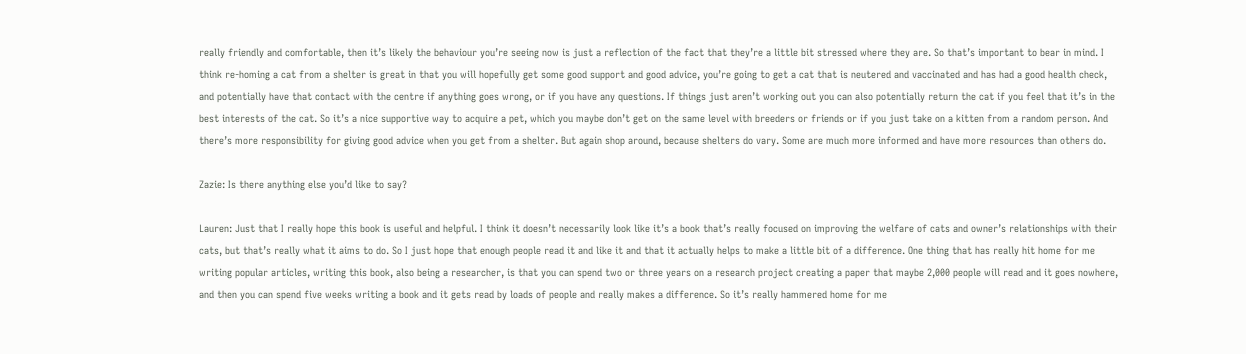really friendly and comfortable, then it’s likely the behaviour you’re seeing now is just a reflection of the fact that they’re a little bit stressed where they are. So that’s important to bear in mind. I think re-homing a cat from a shelter is great in that you will hopefully get some good support and good advice, you’re going to get a cat that is neutered and vaccinated and has had a good health check, and potentially have that contact with the centre if anything goes wrong, or if you have any questions. If things just aren’t working out you can also potentially return the cat if you feel that it’s in the best interests of the cat. So it’s a nice supportive way to acquire a pet, which you maybe don’t get on the same level with breeders or friends or if you just take on a kitten from a random person. And there’s more responsibility for giving good advice when you get from a shelter. But again shop around, because shelters do vary. Some are much more informed and have more resources than others do.

Zazie: Is there anything else you’d like to say?

Lauren: Just that I really hope this book is useful and helpful. I think it doesn’t necessarily look like it’s a book that’s really focused on improving the welfare of cats and owner’s relationships with their cats, but that’s really what it aims to do. So I just hope that enough people read it and like it and that it actually helps to make a little bit of a difference. One thing that has really hit home for me writing popular articles, writing this book, also being a researcher, is that you can spend two or three years on a research project creating a paper that maybe 2,000 people will read and it goes nowhere, and then you can spend five weeks writing a book and it gets read by loads of people and really makes a difference. So it’s really hammered home for me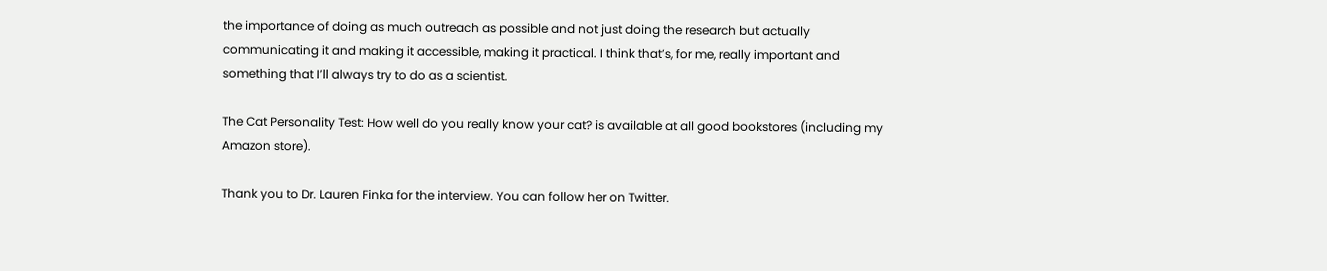the importance of doing as much outreach as possible and not just doing the research but actually communicating it and making it accessible, making it practical. I think that’s, for me, really important and something that I’ll always try to do as a scientist.

The Cat Personality Test: How well do you really know your cat? is available at all good bookstores (including my Amazon store).

Thank you to Dr. Lauren Finka for the interview. You can follow her on Twitter.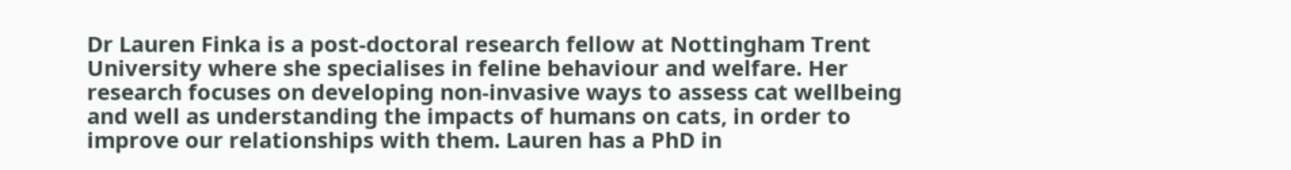Dr Lauren Finka is a post-doctoral research fellow at Nottingham Trent University where she specialises in feline behaviour and welfare. Her research focuses on developing non-invasive ways to assess cat wellbeing and well as understanding the impacts of humans on cats, in order to improve our relationships with them. Lauren has a PhD in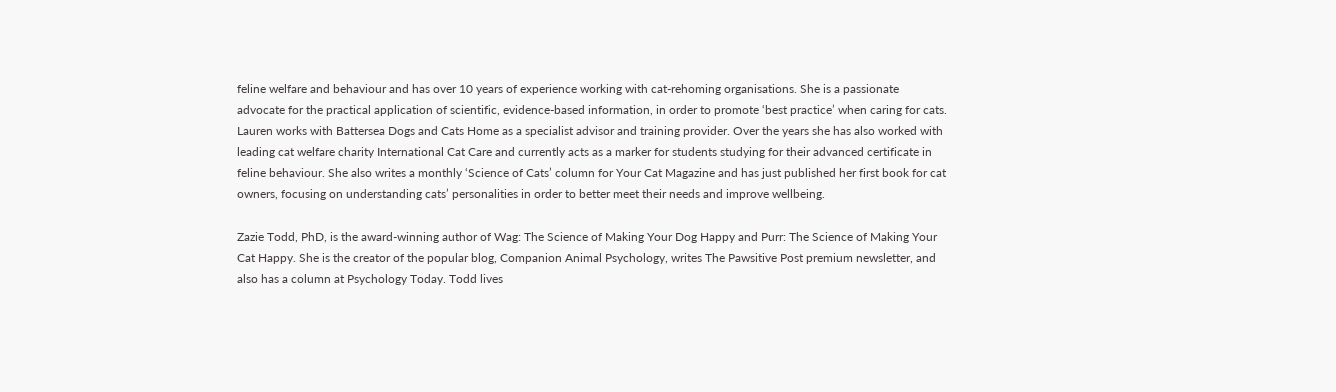feline welfare and behaviour and has over 10 years of experience working with cat-rehoming organisations. She is a passionate advocate for the practical application of scientific, evidence-based information, in order to promote ‘best practice’ when caring for cats. Lauren works with Battersea Dogs and Cats Home as a specialist advisor and training provider. Over the years she has also worked with leading cat welfare charity International Cat Care and currently acts as a marker for students studying for their advanced certificate in feline behaviour. She also writes a monthly ‘Science of Cats’ column for Your Cat Magazine and has just published her first book for cat owners, focusing on understanding cats’ personalities in order to better meet their needs and improve wellbeing.

Zazie Todd, PhD, is the award-winning author of Wag: The Science of Making Your Dog Happy and Purr: The Science of Making Your Cat Happy. She is the creator of the popular blog, Companion Animal Psychology, writes The Pawsitive Post premium newsletter, and also has a column at Psychology Today. Todd lives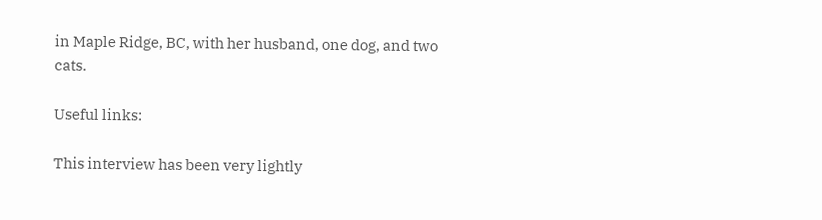in Maple Ridge, BC, with her husband, one dog, and two cats.

Useful links:

This interview has been very lightly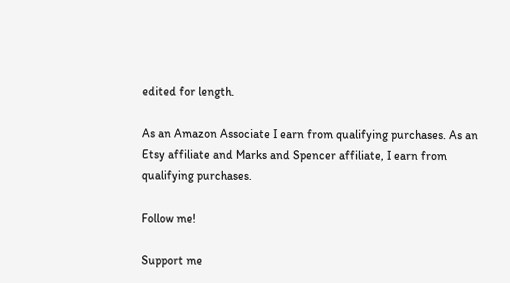edited for length.

As an Amazon Associate I earn from qualifying purchases. As an Etsy affiliate and Marks and Spencer affiliate, I earn from qualifying purchases.

Follow me!

Support me